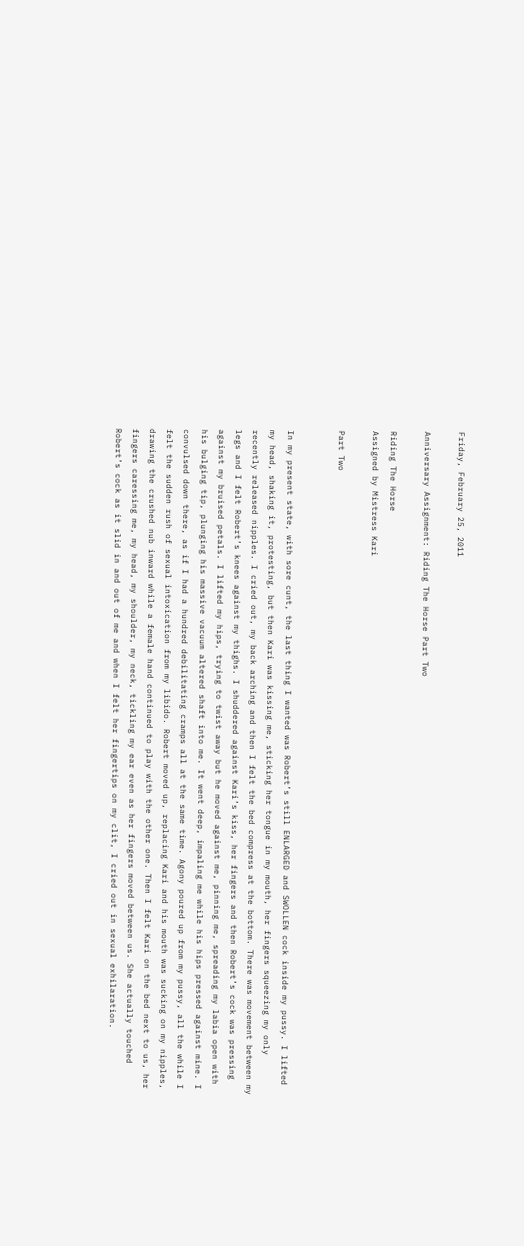Friday, February 25, 2011

Anniversary Assignment: Riding The Horse Part Two

Riding The Horse
Assigned by Mistress Kari

Part Two


In my present state, with sore cunt, the last thing I wanted was Robert’s still ENLARGED and SWOLLEN cock inside my pussy. I lifted my head, shaking it, protesting, but then Kari was kissing me, sticking her tongue in my mouth, her fingers squeezing my only recently released nipples. I cried out, my back arching and then I felt the bed compress at the bottom. There was movement between my legs and I felt Robert’s knees against my thighs. I shuddered against Kari’s kiss, her fingers and then Robert’s cock was pressing against my bruised petals. I lifted my hips, trying to twist away but he moved against me, pinning me, spreading my labia open with his bulging tip, plunging his massive vacuum altered shaft into me. It went deep, impaling me while his hips pressed against mine. I convulsed down there, as if I had a hundred debilitating cramps all at the same time. Agony poured up from my pussy, all the while I felt the sudden rush of sexual intoxication from my libido. Robert moved up, replacing Kari and his mouth was sucking on my nipples, drawing the crushed nub inward while a female hand continued to play with the other one. Then I felt Kari on the bed next to us, her fingers caressing me, my head, my shoulder, my neck, tickling my ear even as her fingers moved between us. She actually touched Robert’s cock as it slid in and out of me and when I felt her fingertips on my clit, I cried out in sexual exhilaration.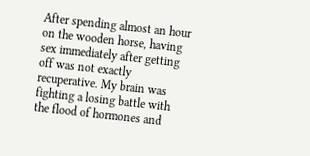After spending almost an hour on the wooden horse, having sex immediately after getting off was not exactly recuperative. My brain was fighting a losing battle with the flood of hormones and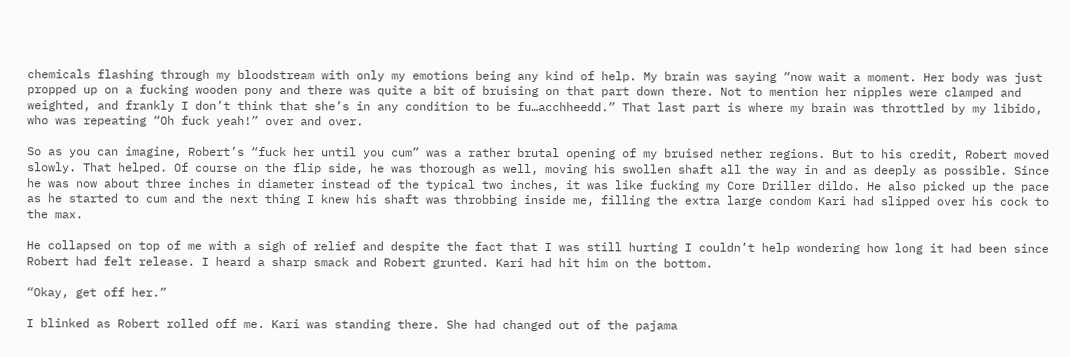chemicals flashing through my bloodstream with only my emotions being any kind of help. My brain was saying “now wait a moment. Her body was just propped up on a fucking wooden pony and there was quite a bit of bruising on that part down there. Not to mention her nipples were clamped and weighted, and frankly I don’t think that she’s in any condition to be fu…acchheedd.” That last part is where my brain was throttled by my libido, who was repeating “Oh fuck yeah!” over and over.

So as you can imagine, Robert’s “fuck her until you cum” was a rather brutal opening of my bruised nether regions. But to his credit, Robert moved slowly. That helped. Of course on the flip side, he was thorough as well, moving his swollen shaft all the way in and as deeply as possible. Since he was now about three inches in diameter instead of the typical two inches, it was like fucking my Core Driller dildo. He also picked up the pace as he started to cum and the next thing I knew his shaft was throbbing inside me, filling the extra large condom Kari had slipped over his cock to the max.

He collapsed on top of me with a sigh of relief and despite the fact that I was still hurting I couldn’t help wondering how long it had been since Robert had felt release. I heard a sharp smack and Robert grunted. Kari had hit him on the bottom.

“Okay, get off her.”

I blinked as Robert rolled off me. Kari was standing there. She had changed out of the pajama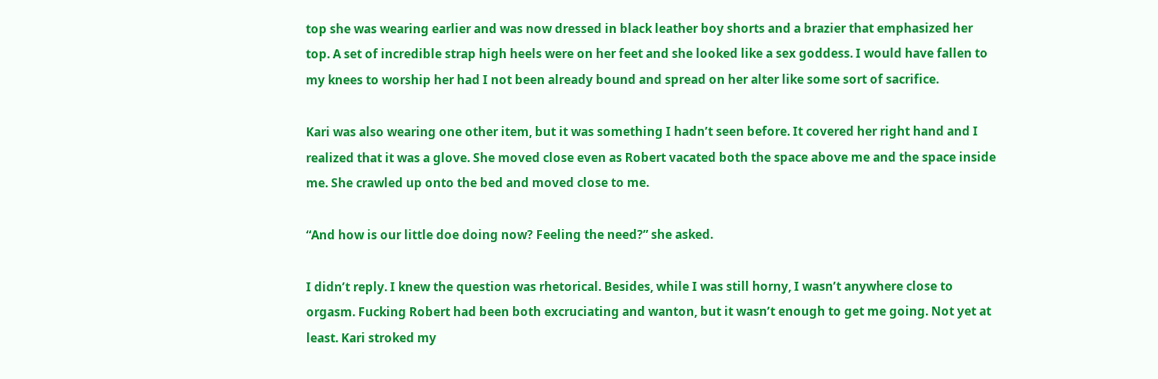top she was wearing earlier and was now dressed in black leather boy shorts and a brazier that emphasized her top. A set of incredible strap high heels were on her feet and she looked like a sex goddess. I would have fallen to my knees to worship her had I not been already bound and spread on her alter like some sort of sacrifice.

Kari was also wearing one other item, but it was something I hadn’t seen before. It covered her right hand and I realized that it was a glove. She moved close even as Robert vacated both the space above me and the space inside me. She crawled up onto the bed and moved close to me.

“And how is our little doe doing now? Feeling the need?” she asked.

I didn’t reply. I knew the question was rhetorical. Besides, while I was still horny, I wasn’t anywhere close to orgasm. Fucking Robert had been both excruciating and wanton, but it wasn’t enough to get me going. Not yet at least. Kari stroked my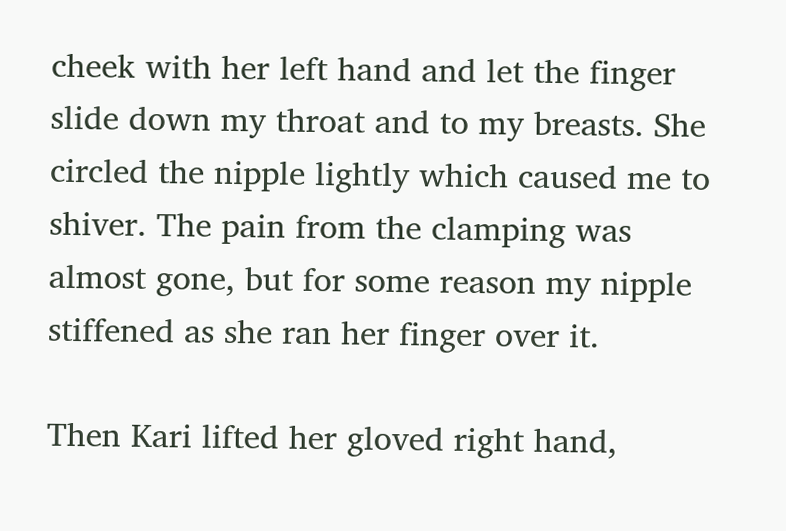cheek with her left hand and let the finger slide down my throat and to my breasts. She circled the nipple lightly which caused me to shiver. The pain from the clamping was almost gone, but for some reason my nipple stiffened as she ran her finger over it.

Then Kari lifted her gloved right hand,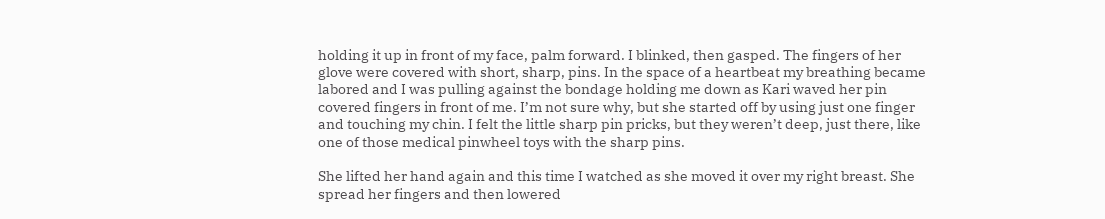holding it up in front of my face, palm forward. I blinked, then gasped. The fingers of her glove were covered with short, sharp, pins. In the space of a heartbeat my breathing became labored and I was pulling against the bondage holding me down as Kari waved her pin covered fingers in front of me. I’m not sure why, but she started off by using just one finger and touching my chin. I felt the little sharp pin pricks, but they weren’t deep, just there, like one of those medical pinwheel toys with the sharp pins.

She lifted her hand again and this time I watched as she moved it over my right breast. She spread her fingers and then lowered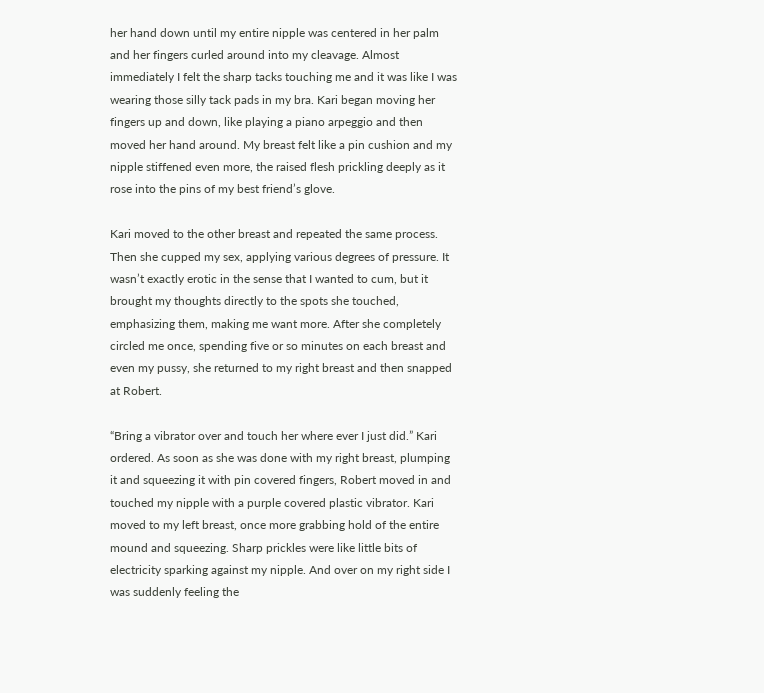her hand down until my entire nipple was centered in her palm and her fingers curled around into my cleavage. Almost immediately I felt the sharp tacks touching me and it was like I was wearing those silly tack pads in my bra. Kari began moving her fingers up and down, like playing a piano arpeggio and then moved her hand around. My breast felt like a pin cushion and my nipple stiffened even more, the raised flesh prickling deeply as it rose into the pins of my best friend’s glove.

Kari moved to the other breast and repeated the same process. Then she cupped my sex, applying various degrees of pressure. It wasn’t exactly erotic in the sense that I wanted to cum, but it brought my thoughts directly to the spots she touched, emphasizing them, making me want more. After she completely circled me once, spending five or so minutes on each breast and even my pussy, she returned to my right breast and then snapped at Robert.

“Bring a vibrator over and touch her where ever I just did.” Kari ordered. As soon as she was done with my right breast, plumping it and squeezing it with pin covered fingers, Robert moved in and touched my nipple with a purple covered plastic vibrator. Kari moved to my left breast, once more grabbing hold of the entire mound and squeezing. Sharp prickles were like little bits of electricity sparking against my nipple. And over on my right side I was suddenly feeling the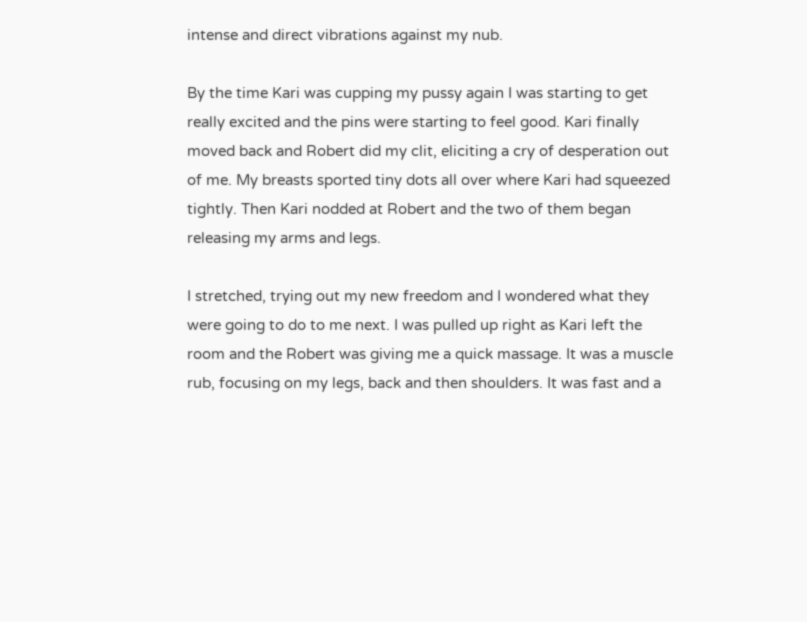intense and direct vibrations against my nub.

By the time Kari was cupping my pussy again I was starting to get really excited and the pins were starting to feel good. Kari finally moved back and Robert did my clit, eliciting a cry of desperation out of me. My breasts sported tiny dots all over where Kari had squeezed tightly. Then Kari nodded at Robert and the two of them began releasing my arms and legs.

I stretched, trying out my new freedom and I wondered what they were going to do to me next. I was pulled up right as Kari left the room and the Robert was giving me a quick massage. It was a muscle rub, focusing on my legs, back and then shoulders. It was fast and a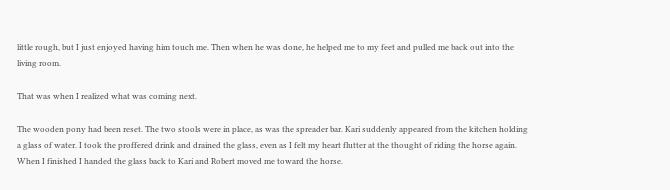little rough, but I just enjoyed having him touch me. Then when he was done, he helped me to my feet and pulled me back out into the living room.

That was when I realized what was coming next.

The wooden pony had been reset. The two stools were in place, as was the spreader bar. Kari suddenly appeared from the kitchen holding a glass of water. I took the proffered drink and drained the glass, even as I felt my heart flutter at the thought of riding the horse again. When I finished I handed the glass back to Kari and Robert moved me toward the horse.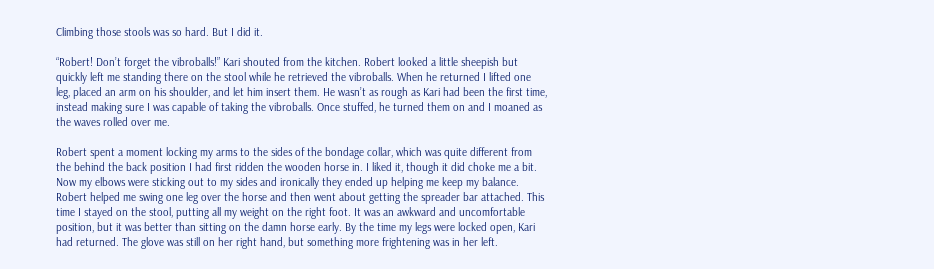Climbing those stools was so hard. But I did it.

“Robert! Don’t forget the vibroballs!” Kari shouted from the kitchen. Robert looked a little sheepish but quickly left me standing there on the stool while he retrieved the vibroballs. When he returned I lifted one leg, placed an arm on his shoulder, and let him insert them. He wasn’t as rough as Kari had been the first time, instead making sure I was capable of taking the vibroballs. Once stuffed, he turned them on and I moaned as the waves rolled over me.

Robert spent a moment locking my arms to the sides of the bondage collar, which was quite different from the behind the back position I had first ridden the wooden horse in. I liked it, though it did choke me a bit. Now my elbows were sticking out to my sides and ironically they ended up helping me keep my balance. Robert helped me swing one leg over the horse and then went about getting the spreader bar attached. This time I stayed on the stool, putting all my weight on the right foot. It was an awkward and uncomfortable position, but it was better than sitting on the damn horse early. By the time my legs were locked open, Kari had returned. The glove was still on her right hand, but something more frightening was in her left.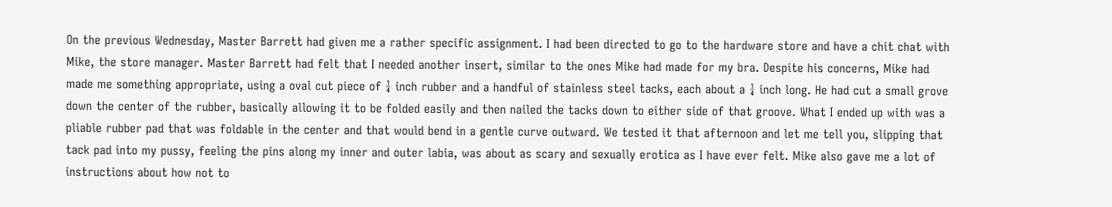On the previous Wednesday, Master Barrett had given me a rather specific assignment. I had been directed to go to the hardware store and have a chit chat with Mike, the store manager. Master Barrett had felt that I needed another insert, similar to the ones Mike had made for my bra. Despite his concerns, Mike had made me something appropriate, using a oval cut piece of ¼ inch rubber and a handful of stainless steel tacks, each about a ¼ inch long. He had cut a small grove down the center of the rubber, basically allowing it to be folded easily and then nailed the tacks down to either side of that groove. What I ended up with was a pliable rubber pad that was foldable in the center and that would bend in a gentle curve outward. We tested it that afternoon and let me tell you, slipping that tack pad into my pussy, feeling the pins along my inner and outer labia, was about as scary and sexually erotica as I have ever felt. Mike also gave me a lot of instructions about how not to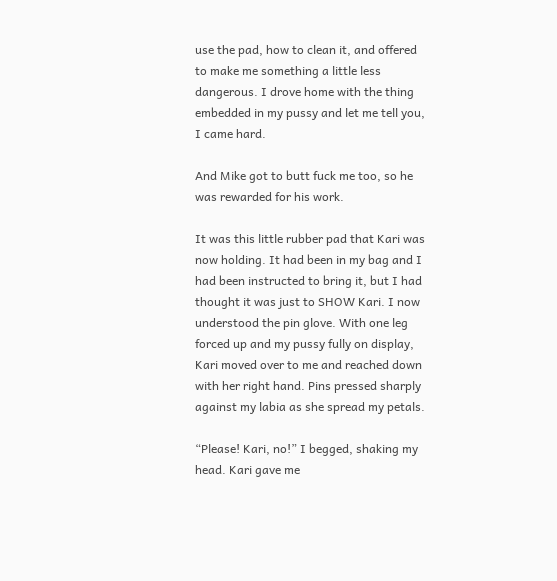use the pad, how to clean it, and offered to make me something a little less dangerous. I drove home with the thing embedded in my pussy and let me tell you, I came hard.

And Mike got to butt fuck me too, so he was rewarded for his work.

It was this little rubber pad that Kari was now holding. It had been in my bag and I had been instructed to bring it, but I had thought it was just to SHOW Kari. I now understood the pin glove. With one leg forced up and my pussy fully on display, Kari moved over to me and reached down with her right hand. Pins pressed sharply against my labia as she spread my petals.

“Please! Kari, no!” I begged, shaking my head. Kari gave me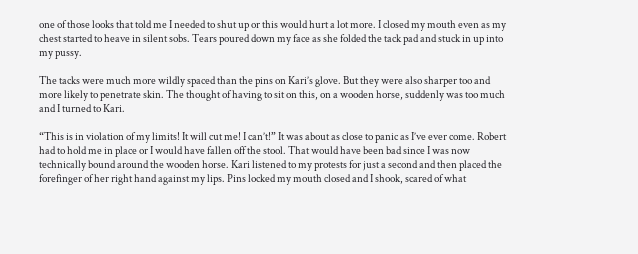one of those looks that told me I needed to shut up or this would hurt a lot more. I closed my mouth even as my chest started to heave in silent sobs. Tears poured down my face as she folded the tack pad and stuck in up into my pussy.

The tacks were much more wildly spaced than the pins on Kari’s glove. But they were also sharper too and more likely to penetrate skin. The thought of having to sit on this, on a wooden horse, suddenly was too much and I turned to Kari.

“This is in violation of my limits! It will cut me! I can’t!” It was about as close to panic as I’ve ever come. Robert had to hold me in place or I would have fallen off the stool. That would have been bad since I was now technically bound around the wooden horse. Kari listened to my protests for just a second and then placed the forefinger of her right hand against my lips. Pins locked my mouth closed and I shook, scared of what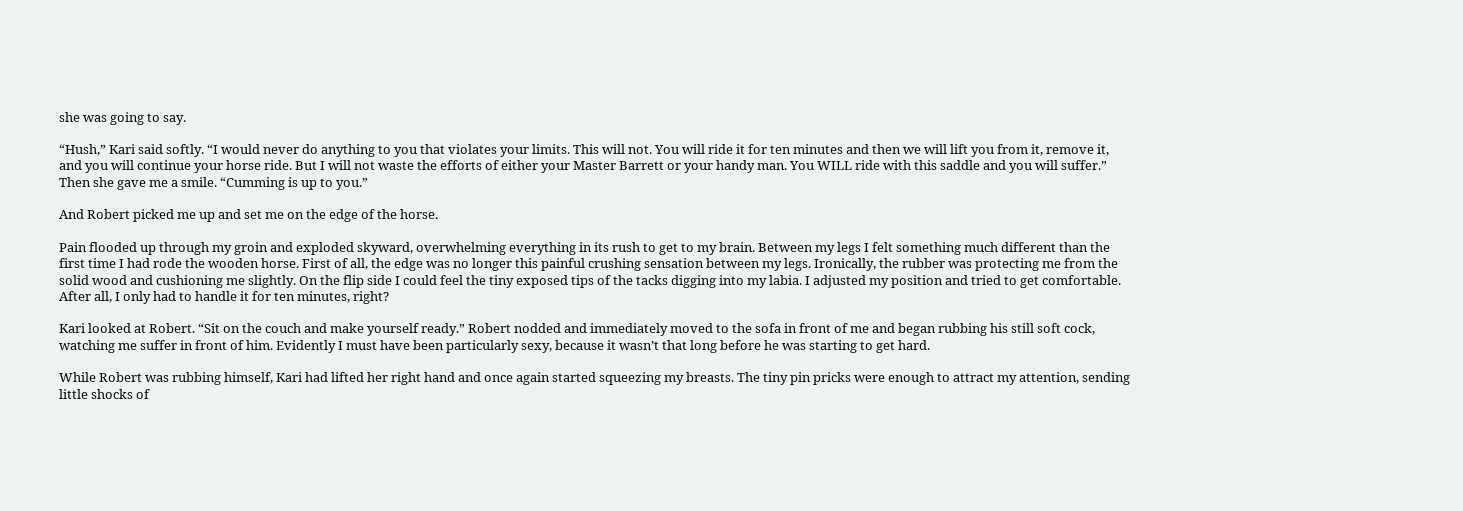she was going to say.

“Hush,” Kari said softly. “I would never do anything to you that violates your limits. This will not. You will ride it for ten minutes and then we will lift you from it, remove it, and you will continue your horse ride. But I will not waste the efforts of either your Master Barrett or your handy man. You WILL ride with this saddle and you will suffer.” Then she gave me a smile. “Cumming is up to you.”

And Robert picked me up and set me on the edge of the horse.

Pain flooded up through my groin and exploded skyward, overwhelming everything in its rush to get to my brain. Between my legs I felt something much different than the first time I had rode the wooden horse. First of all, the edge was no longer this painful crushing sensation between my legs. Ironically, the rubber was protecting me from the solid wood and cushioning me slightly. On the flip side I could feel the tiny exposed tips of the tacks digging into my labia. I adjusted my position and tried to get comfortable. After all, I only had to handle it for ten minutes, right?

Kari looked at Robert. “Sit on the couch and make yourself ready.” Robert nodded and immediately moved to the sofa in front of me and began rubbing his still soft cock, watching me suffer in front of him. Evidently I must have been particularly sexy, because it wasn’t that long before he was starting to get hard.

While Robert was rubbing himself, Kari had lifted her right hand and once again started squeezing my breasts. The tiny pin pricks were enough to attract my attention, sending little shocks of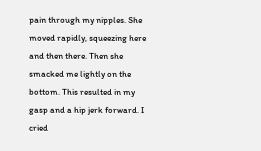pain through my nipples. She moved rapidly, squeezing here and then there. Then she smacked me lightly on the bottom. This resulted in my gasp and a hip jerk forward. I cried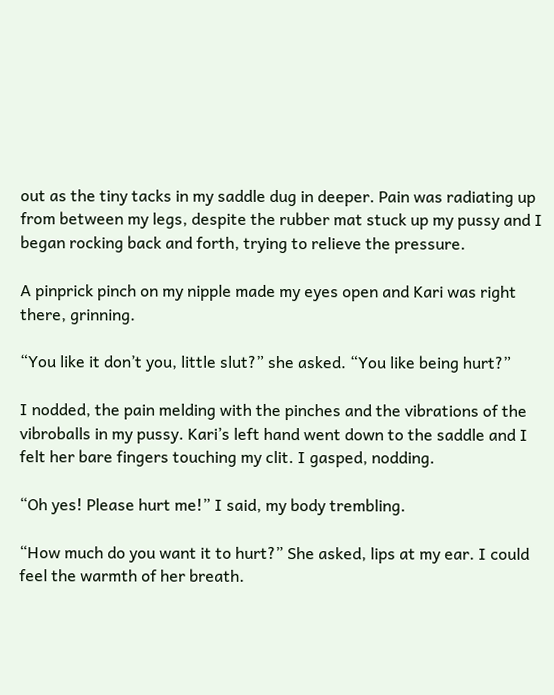out as the tiny tacks in my saddle dug in deeper. Pain was radiating up from between my legs, despite the rubber mat stuck up my pussy and I began rocking back and forth, trying to relieve the pressure.

A pinprick pinch on my nipple made my eyes open and Kari was right there, grinning.

“You like it don’t you, little slut?” she asked. “You like being hurt?”

I nodded, the pain melding with the pinches and the vibrations of the vibroballs in my pussy. Kari’s left hand went down to the saddle and I felt her bare fingers touching my clit. I gasped, nodding.

“Oh yes! Please hurt me!” I said, my body trembling.

“How much do you want it to hurt?” She asked, lips at my ear. I could feel the warmth of her breath.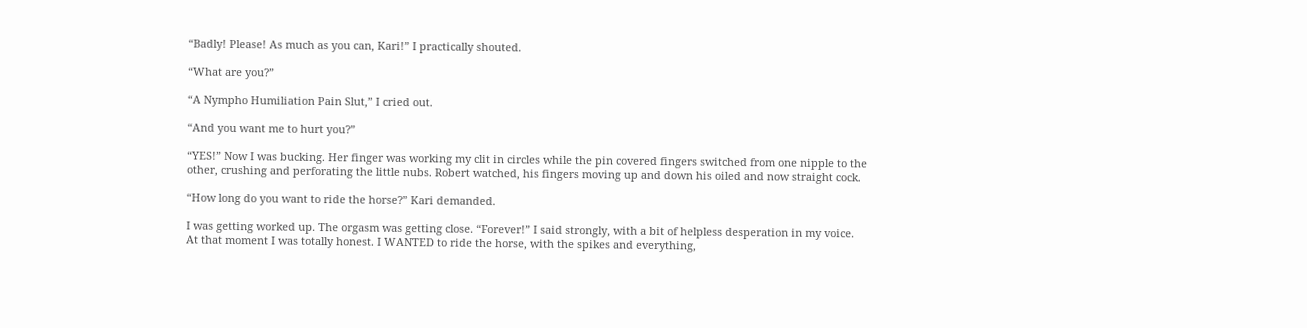“Badly! Please! As much as you can, Kari!” I practically shouted.

“What are you?”

“A Nympho Humiliation Pain Slut,” I cried out.

“And you want me to hurt you?”

“YES!” Now I was bucking. Her finger was working my clit in circles while the pin covered fingers switched from one nipple to the other, crushing and perforating the little nubs. Robert watched, his fingers moving up and down his oiled and now straight cock.

“How long do you want to ride the horse?” Kari demanded.

I was getting worked up. The orgasm was getting close. “Forever!” I said strongly, with a bit of helpless desperation in my voice. At that moment I was totally honest. I WANTED to ride the horse, with the spikes and everything,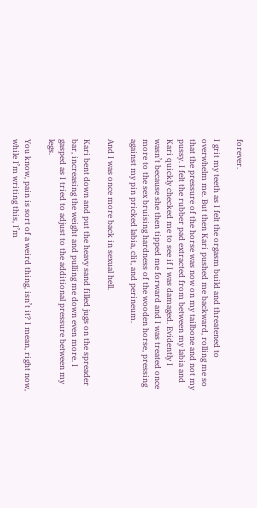forever.

I grit my teeth as I felt the orgasm build and threatened to overwhelm me. But then Kari pushed me backward, rolling me so that the pressure of the horse was now on my tailbone and not my pussy. I felt the rubber pad extracted from between my labia and Kari quickly checked me to see if I was damaged. Evidently I wasn’t because she then tipped me forward and I was treated once more to the sex bruising hardness of the wooden horse, pressing against my pin pricked labia, clit, and perineum.

And I was once more back in sexual hell.

Kari bent down and put the heavy sand filled jugs on the spreader bar, increasing the weight and pulling me down even more. I gasped as I tried to adjust to the additional pressure between my legs.

You know, pain is sort of a weird thing, isn’t it? I mean, right now, while I’m writing this, I’m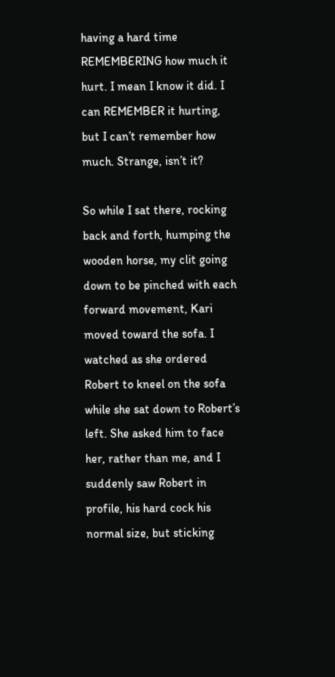having a hard time REMEMBERING how much it hurt. I mean I know it did. I can REMEMBER it hurting, but I can’t remember how much. Strange, isn’t it?

So while I sat there, rocking back and forth, humping the wooden horse, my clit going down to be pinched with each forward movement, Kari moved toward the sofa. I watched as she ordered Robert to kneel on the sofa while she sat down to Robert’s left. She asked him to face her, rather than me, and I suddenly saw Robert in profile, his hard cock his normal size, but sticking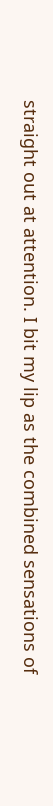straight out at attention. I bit my lip as the combined sensations of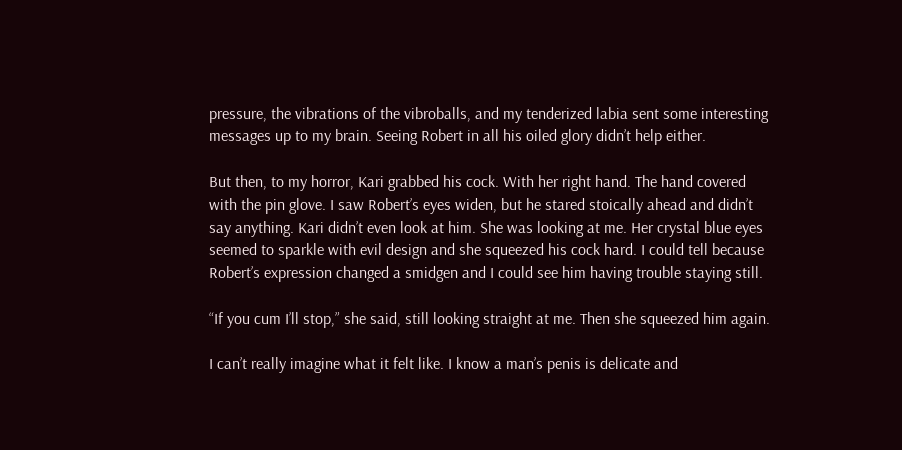pressure, the vibrations of the vibroballs, and my tenderized labia sent some interesting messages up to my brain. Seeing Robert in all his oiled glory didn’t help either.

But then, to my horror, Kari grabbed his cock. With her right hand. The hand covered with the pin glove. I saw Robert’s eyes widen, but he stared stoically ahead and didn’t say anything. Kari didn’t even look at him. She was looking at me. Her crystal blue eyes seemed to sparkle with evil design and she squeezed his cock hard. I could tell because Robert’s expression changed a smidgen and I could see him having trouble staying still.

“If you cum I’ll stop,” she said, still looking straight at me. Then she squeezed him again.

I can’t really imagine what it felt like. I know a man’s penis is delicate and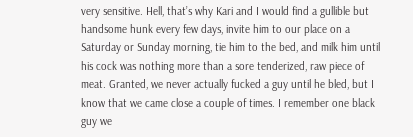very sensitive. Hell, that’s why Kari and I would find a gullible but handsome hunk every few days, invite him to our place on a Saturday or Sunday morning, tie him to the bed, and milk him until his cock was nothing more than a sore tenderized, raw piece of meat. Granted, we never actually fucked a guy until he bled, but I know that we came close a couple of times. I remember one black guy we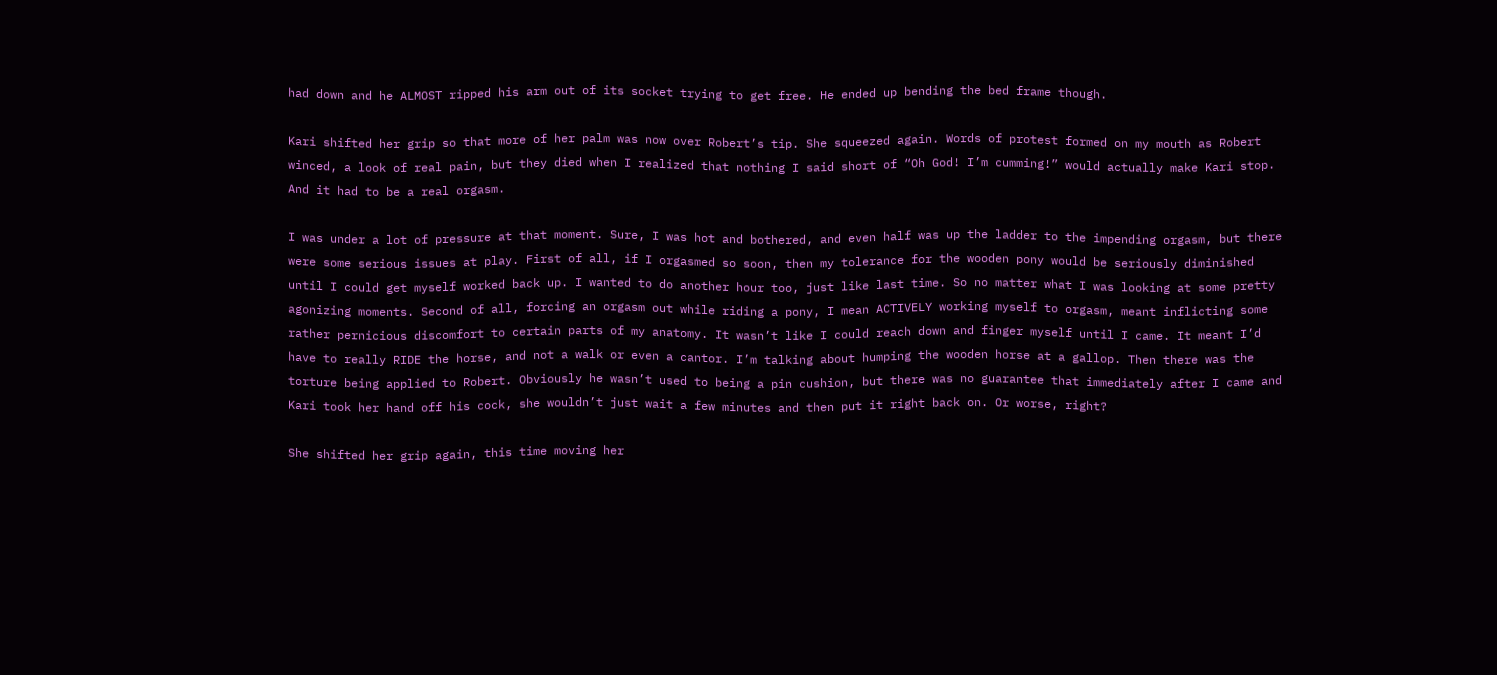had down and he ALMOST ripped his arm out of its socket trying to get free. He ended up bending the bed frame though.

Kari shifted her grip so that more of her palm was now over Robert’s tip. She squeezed again. Words of protest formed on my mouth as Robert winced, a look of real pain, but they died when I realized that nothing I said short of “Oh God! I’m cumming!” would actually make Kari stop. And it had to be a real orgasm.

I was under a lot of pressure at that moment. Sure, I was hot and bothered, and even half was up the ladder to the impending orgasm, but there were some serious issues at play. First of all, if I orgasmed so soon, then my tolerance for the wooden pony would be seriously diminished until I could get myself worked back up. I wanted to do another hour too, just like last time. So no matter what I was looking at some pretty agonizing moments. Second of all, forcing an orgasm out while riding a pony, I mean ACTIVELY working myself to orgasm, meant inflicting some rather pernicious discomfort to certain parts of my anatomy. It wasn’t like I could reach down and finger myself until I came. It meant I’d have to really RIDE the horse, and not a walk or even a cantor. I’m talking about humping the wooden horse at a gallop. Then there was the torture being applied to Robert. Obviously he wasn’t used to being a pin cushion, but there was no guarantee that immediately after I came and Kari took her hand off his cock, she wouldn’t just wait a few minutes and then put it right back on. Or worse, right?

She shifted her grip again, this time moving her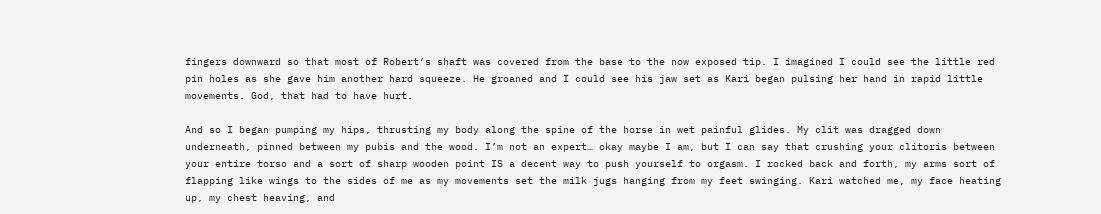fingers downward so that most of Robert’s shaft was covered from the base to the now exposed tip. I imagined I could see the little red pin holes as she gave him another hard squeeze. He groaned and I could see his jaw set as Kari began pulsing her hand in rapid little movements. God, that had to have hurt.

And so I began pumping my hips, thrusting my body along the spine of the horse in wet painful glides. My clit was dragged down underneath, pinned between my pubis and the wood. I’m not an expert… okay maybe I am, but I can say that crushing your clitoris between your entire torso and a sort of sharp wooden point IS a decent way to push yourself to orgasm. I rocked back and forth, my arms sort of flapping like wings to the sides of me as my movements set the milk jugs hanging from my feet swinging. Kari watched me, my face heating up, my chest heaving, and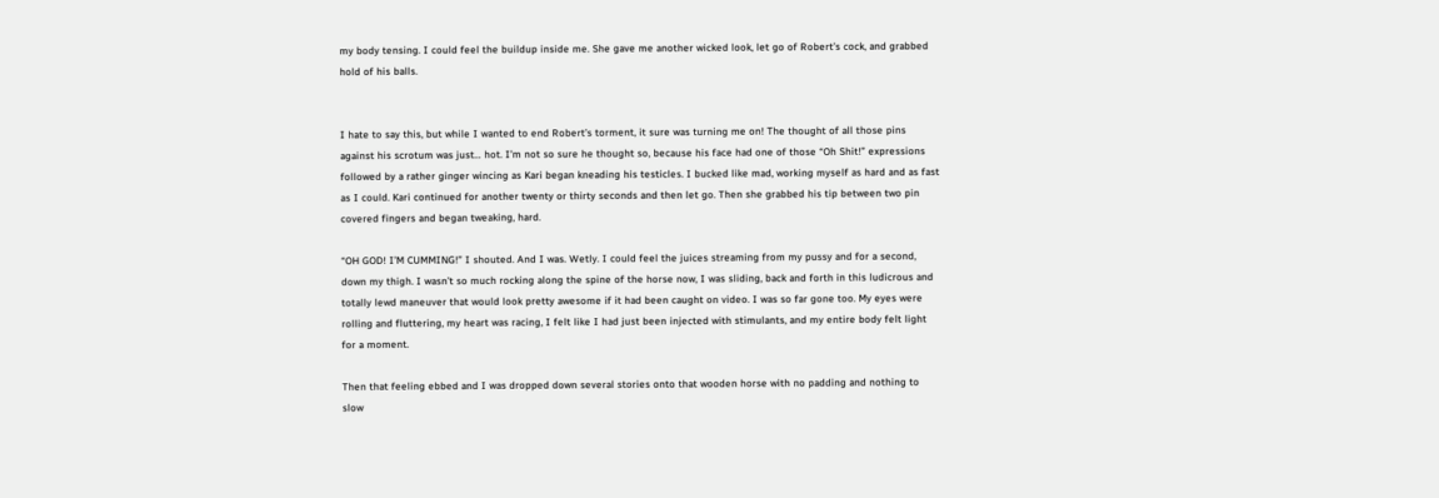my body tensing. I could feel the buildup inside me. She gave me another wicked look, let go of Robert’s cock, and grabbed hold of his balls.


I hate to say this, but while I wanted to end Robert’s torment, it sure was turning me on! The thought of all those pins against his scrotum was just… hot. I’m not so sure he thought so, because his face had one of those “Oh Shit!” expressions followed by a rather ginger wincing as Kari began kneading his testicles. I bucked like mad, working myself as hard and as fast as I could. Kari continued for another twenty or thirty seconds and then let go. Then she grabbed his tip between two pin covered fingers and began tweaking, hard.

“OH GOD! I’M CUMMING!” I shouted. And I was. Wetly. I could feel the juices streaming from my pussy and for a second, down my thigh. I wasn’t so much rocking along the spine of the horse now, I was sliding, back and forth in this ludicrous and totally lewd maneuver that would look pretty awesome if it had been caught on video. I was so far gone too. My eyes were rolling and fluttering, my heart was racing, I felt like I had just been injected with stimulants, and my entire body felt light for a moment.

Then that feeling ebbed and I was dropped down several stories onto that wooden horse with no padding and nothing to slow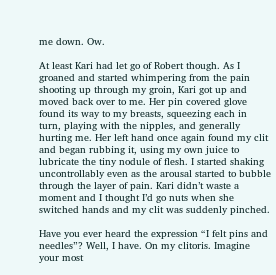me down. Ow.

At least Kari had let go of Robert though. As I groaned and started whimpering from the pain shooting up through my groin, Kari got up and moved back over to me. Her pin covered glove found its way to my breasts, squeezing each in turn, playing with the nipples, and generally hurting me. Her left hand once again found my clit and began rubbing it, using my own juice to lubricate the tiny nodule of flesh. I started shaking uncontrollably even as the arousal started to bubble through the layer of pain. Kari didn’t waste a moment and I thought I’d go nuts when she switched hands and my clit was suddenly pinched.

Have you ever heard the expression “I felt pins and needles”? Well, I have. On my clitoris. Imagine your most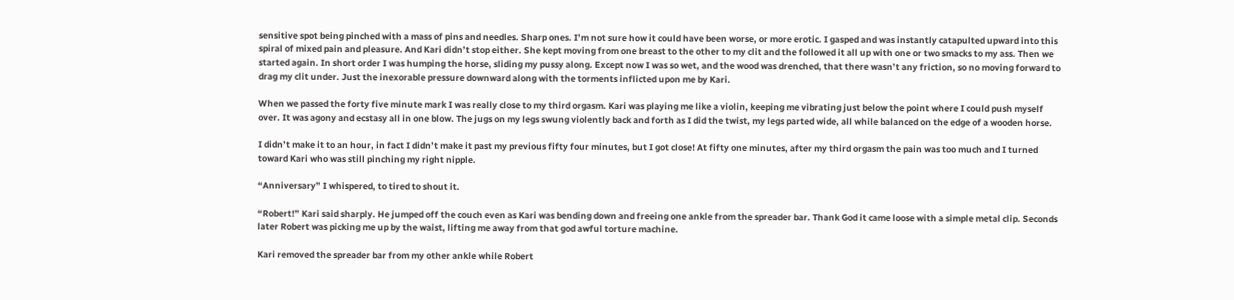sensitive spot being pinched with a mass of pins and needles. Sharp ones. I’m not sure how it could have been worse, or more erotic. I gasped and was instantly catapulted upward into this spiral of mixed pain and pleasure. And Kari didn’t stop either. She kept moving from one breast to the other to my clit and the followed it all up with one or two smacks to my ass. Then we started again. In short order I was humping the horse, sliding my pussy along. Except now I was so wet, and the wood was drenched, that there wasn’t any friction, so no moving forward to drag my clit under. Just the inexorable pressure downward along with the torments inflicted upon me by Kari.

When we passed the forty five minute mark I was really close to my third orgasm. Kari was playing me like a violin, keeping me vibrating just below the point where I could push myself over. It was agony and ecstasy all in one blow. The jugs on my legs swung violently back and forth as I did the twist, my legs parted wide, all while balanced on the edge of a wooden horse.

I didn’t make it to an hour, in fact I didn’t make it past my previous fifty four minutes, but I got close! At fifty one minutes, after my third orgasm the pain was too much and I turned toward Kari who was still pinching my right nipple.

“Anniversary” I whispered, to tired to shout it.

“Robert!” Kari said sharply. He jumped off the couch even as Kari was bending down and freeing one ankle from the spreader bar. Thank God it came loose with a simple metal clip. Seconds later Robert was picking me up by the waist, lifting me away from that god awful torture machine.

Kari removed the spreader bar from my other ankle while Robert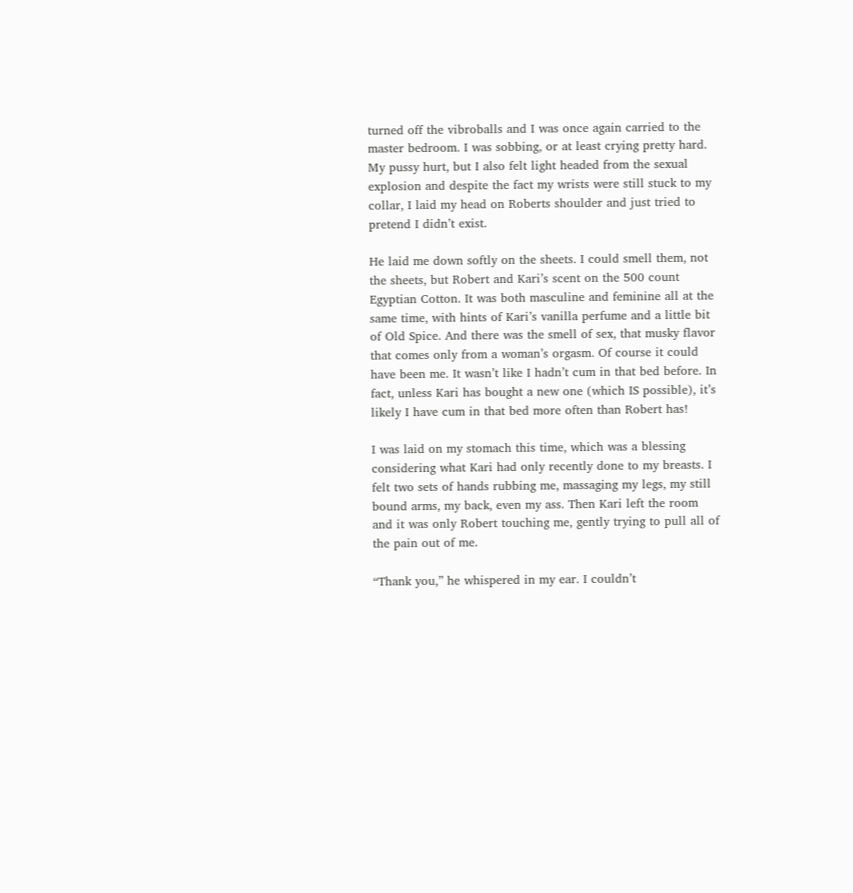turned off the vibroballs and I was once again carried to the master bedroom. I was sobbing, or at least crying pretty hard. My pussy hurt, but I also felt light headed from the sexual explosion and despite the fact my wrists were still stuck to my collar, I laid my head on Roberts shoulder and just tried to pretend I didn’t exist.

He laid me down softly on the sheets. I could smell them, not the sheets, but Robert and Kari’s scent on the 500 count Egyptian Cotton. It was both masculine and feminine all at the same time, with hints of Kari’s vanilla perfume and a little bit of Old Spice. And there was the smell of sex, that musky flavor that comes only from a woman’s orgasm. Of course it could have been me. It wasn’t like I hadn’t cum in that bed before. In fact, unless Kari has bought a new one (which IS possible), it’s likely I have cum in that bed more often than Robert has!

I was laid on my stomach this time, which was a blessing considering what Kari had only recently done to my breasts. I felt two sets of hands rubbing me, massaging my legs, my still bound arms, my back, even my ass. Then Kari left the room and it was only Robert touching me, gently trying to pull all of the pain out of me.

“Thank you,” he whispered in my ear. I couldn’t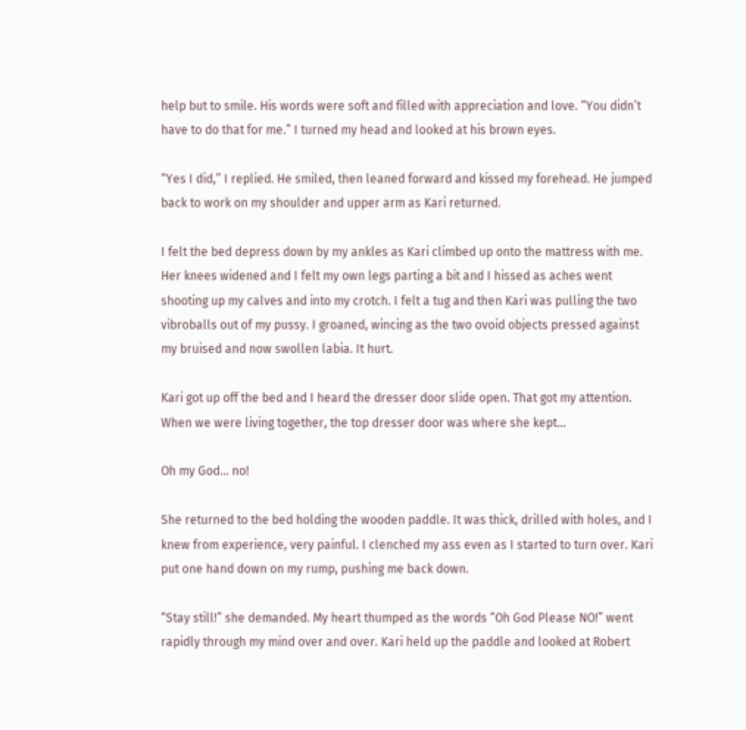help but to smile. His words were soft and filled with appreciation and love. “You didn’t have to do that for me.” I turned my head and looked at his brown eyes.

“Yes I did,” I replied. He smiled, then leaned forward and kissed my forehead. He jumped back to work on my shoulder and upper arm as Kari returned.

I felt the bed depress down by my ankles as Kari climbed up onto the mattress with me. Her knees widened and I felt my own legs parting a bit and I hissed as aches went shooting up my calves and into my crotch. I felt a tug and then Kari was pulling the two vibroballs out of my pussy. I groaned, wincing as the two ovoid objects pressed against my bruised and now swollen labia. It hurt.

Kari got up off the bed and I heard the dresser door slide open. That got my attention. When we were living together, the top dresser door was where she kept…

Oh my God… no!

She returned to the bed holding the wooden paddle. It was thick, drilled with holes, and I knew from experience, very painful. I clenched my ass even as I started to turn over. Kari put one hand down on my rump, pushing me back down.

“Stay still!” she demanded. My heart thumped as the words “Oh God Please NO!” went rapidly through my mind over and over. Kari held up the paddle and looked at Robert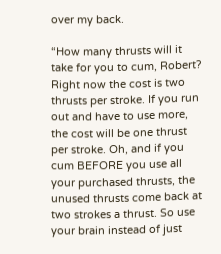over my back.

“How many thrusts will it take for you to cum, Robert? Right now the cost is two thrusts per stroke. If you run out and have to use more, the cost will be one thrust per stroke. Oh, and if you cum BEFORE you use all your purchased thrusts, the unused thrusts come back at two strokes a thrust. So use your brain instead of just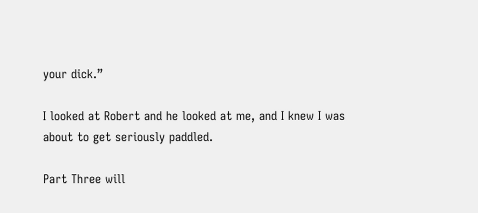your dick.”

I looked at Robert and he looked at me, and I knew I was about to get seriously paddled.

Part Three will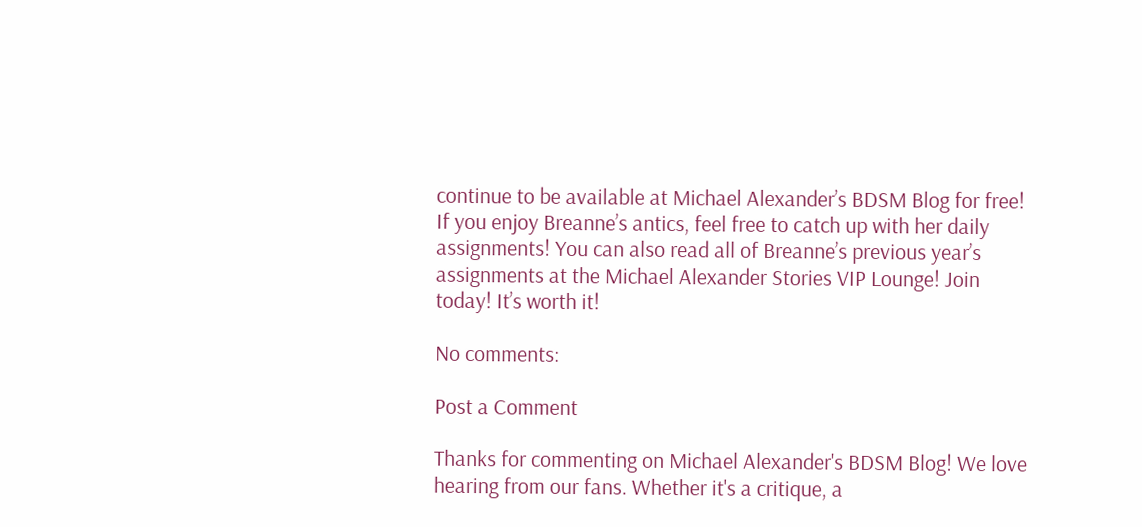continue to be available at Michael Alexander’s BDSM Blog for free! If you enjoy Breanne’s antics, feel free to catch up with her daily assignments! You can also read all of Breanne’s previous year’s assignments at the Michael Alexander Stories VIP Lounge! Join today! It’s worth it!

No comments:

Post a Comment

Thanks for commenting on Michael Alexander's BDSM Blog! We love hearing from our fans. Whether it's a critique, a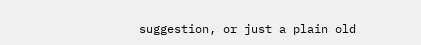suggestion, or just a plain old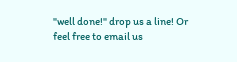"well done!" drop us a line! Or feel free to email us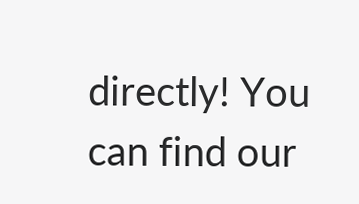directly! You can find our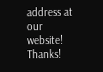address at our website! Thanks!